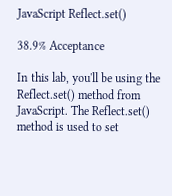JavaScript Reflect.set()

38.9% Acceptance

In this lab, you'll be using the Reflect.set() method from JavaScript. The Reflect.set() method is used to set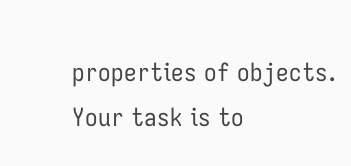properties of objects. Your task is to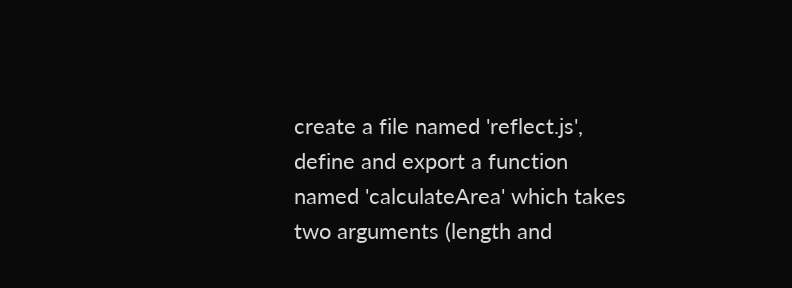create a file named 'reflect.js', define and export a function named 'calculateArea' which takes two arguments (length and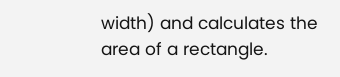width) and calculates the area of a rectangle.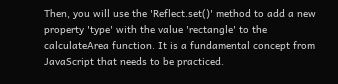Then, you will use the 'Reflect.set()' method to add a new property 'type' with the value 'rectangle' to the calculateArea function. It is a fundamental concept from JavaScript that needs to be practiced.